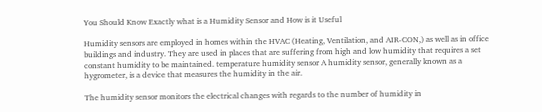You Should Know Exactly what is a Humidity Sensor and How is it Useful

Humidity sensors are employed in homes within the HVAC (Heating, Ventilation, and AIR-CON,) as well as in office buildings and industry. They are used in places that are suffering from high and low humidity that requires a set constant humidity to be maintained. temperature humidity sensor A humidity sensor, generally known as a hygrometer, is a device that measures the humidity in the air.

The humidity sensor monitors the electrical changes with regards to the number of humidity in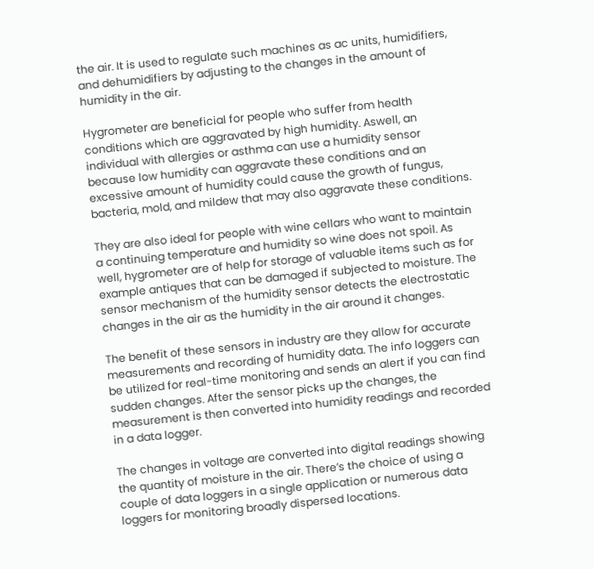the air. It is used to regulate such machines as ac units, humidifiers, and dehumidifiers by adjusting to the changes in the amount of humidity in the air.

Hygrometer are beneficial for people who suffer from health conditions which are aggravated by high humidity. Aswell, an individual with allergies or asthma can use a humidity sensor because low humidity can aggravate these conditions and an excessive amount of humidity could cause the growth of fungus, bacteria, mold, and mildew that may also aggravate these conditions.

They are also ideal for people with wine cellars who want to maintain a continuing temperature and humidity so wine does not spoil. As well, hygrometer are of help for storage of valuable items such as for example antiques that can be damaged if subjected to moisture. The sensor mechanism of the humidity sensor detects the electrostatic changes in the air as the humidity in the air around it changes.

The benefit of these sensors in industry are they allow for accurate measurements and recording of humidity data. The info loggers can be utilized for real-time monitoring and sends an alert if you can find sudden changes. After the sensor picks up the changes, the measurement is then converted into humidity readings and recorded in a data logger.

The changes in voltage are converted into digital readings showing the quantity of moisture in the air. There’s the choice of using a couple of data loggers in a single application or numerous data loggers for monitoring broadly dispersed locations.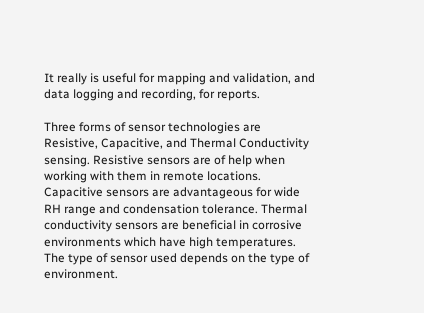It really is useful for mapping and validation, and data logging and recording, for reports.

Three forms of sensor technologies are Resistive, Capacitive, and Thermal Conductivity sensing. Resistive sensors are of help when working with them in remote locations. Capacitive sensors are advantageous for wide RH range and condensation tolerance. Thermal conductivity sensors are beneficial in corrosive environments which have high temperatures. The type of sensor used depends on the type of environment.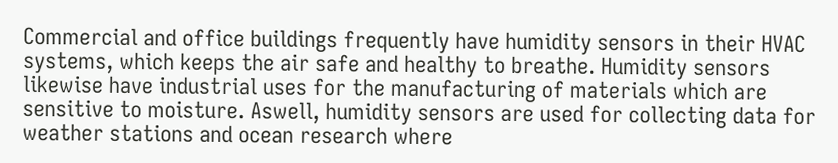Commercial and office buildings frequently have humidity sensors in their HVAC systems, which keeps the air safe and healthy to breathe. Humidity sensors likewise have industrial uses for the manufacturing of materials which are sensitive to moisture. Aswell, humidity sensors are used for collecting data for weather stations and ocean research where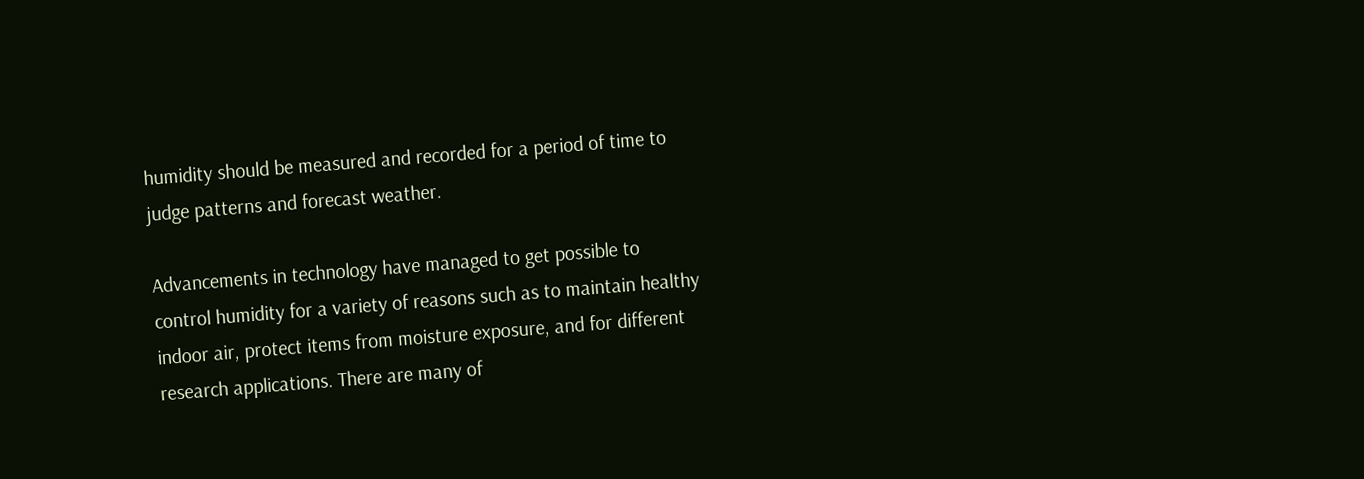humidity should be measured and recorded for a period of time to judge patterns and forecast weather.

Advancements in technology have managed to get possible to control humidity for a variety of reasons such as to maintain healthy indoor air, protect items from moisture exposure, and for different research applications. There are many of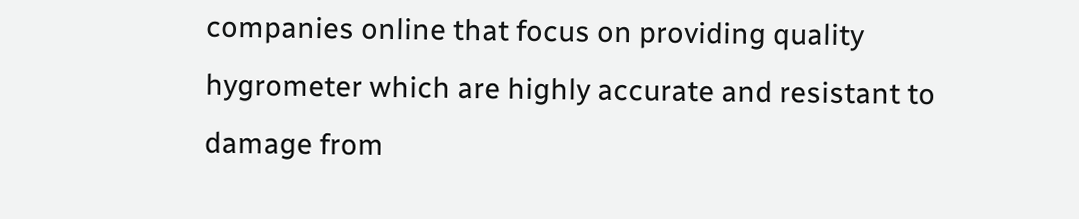companies online that focus on providing quality hygrometer which are highly accurate and resistant to damage from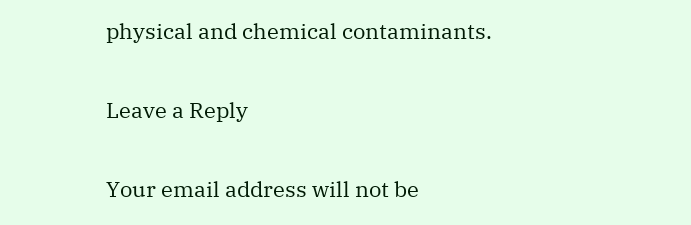physical and chemical contaminants.

Leave a Reply

Your email address will not be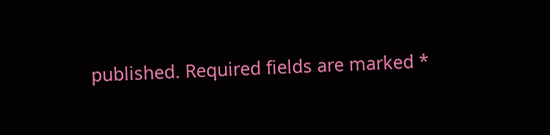published. Required fields are marked *